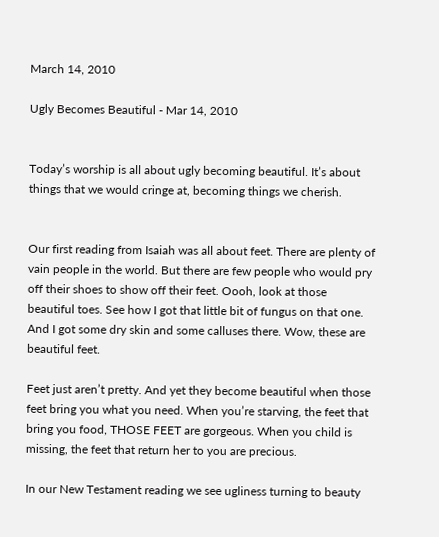March 14, 2010

Ugly Becomes Beautiful - Mar 14, 2010


Today’s worship is all about ugly becoming beautiful. It’s about things that we would cringe at, becoming things we cherish.


Our first reading from Isaiah was all about feet. There are plenty of vain people in the world. But there are few people who would pry off their shoes to show off their feet. Oooh, look at those beautiful toes. See how I got that little bit of fungus on that one. And I got some dry skin and some calluses there. Wow, these are beautiful feet.

Feet just aren’t pretty. And yet they become beautiful when those feet bring you what you need. When you’re starving, the feet that bring you food, THOSE FEET are gorgeous. When you child is missing, the feet that return her to you are precious.

In our New Testament reading we see ugliness turning to beauty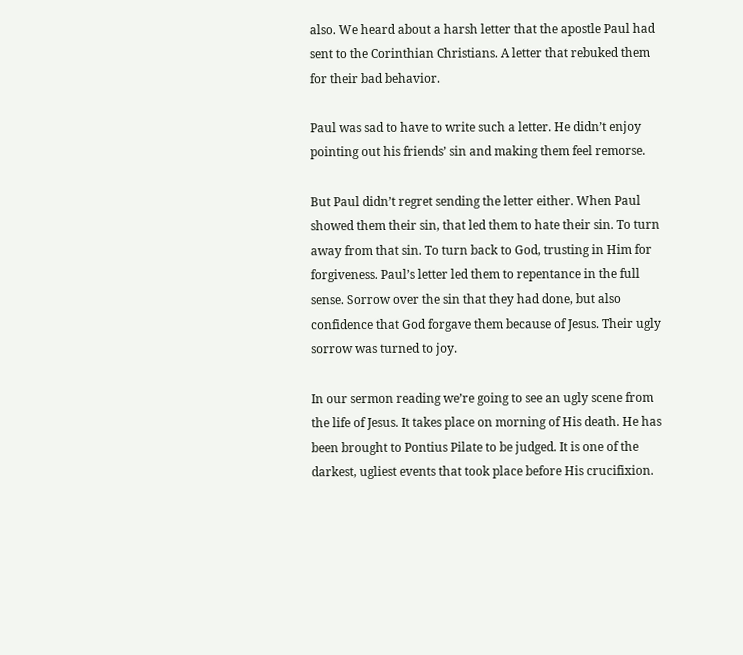also. We heard about a harsh letter that the apostle Paul had sent to the Corinthian Christians. A letter that rebuked them for their bad behavior.

Paul was sad to have to write such a letter. He didn’t enjoy pointing out his friends’ sin and making them feel remorse.

But Paul didn’t regret sending the letter either. When Paul showed them their sin, that led them to hate their sin. To turn away from that sin. To turn back to God, trusting in Him for forgiveness. Paul’s letter led them to repentance in the full sense. Sorrow over the sin that they had done, but also confidence that God forgave them because of Jesus. Their ugly sorrow was turned to joy.

In our sermon reading we’re going to see an ugly scene from the life of Jesus. It takes place on morning of His death. He has been brought to Pontius Pilate to be judged. It is one of the darkest, ugliest events that took place before His crucifixion.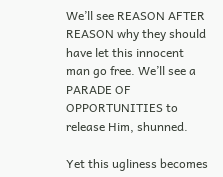We’ll see REASON AFTER REASON why they should have let this innocent man go free. We’ll see a PARADE OF OPPORTUNITIES to release Him, shunned.

Yet this ugliness becomes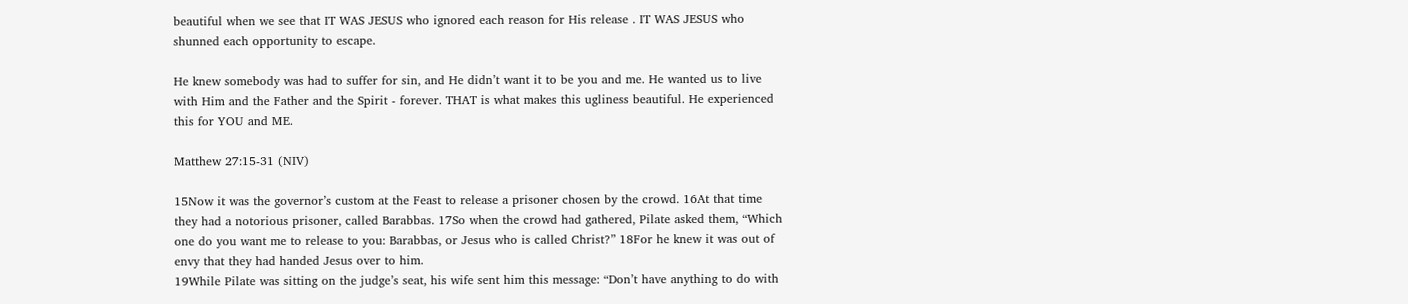beautiful when we see that IT WAS JESUS who ignored each reason for His release . IT WAS JESUS who shunned each opportunity to escape.

He knew somebody was had to suffer for sin, and He didn’t want it to be you and me. He wanted us to live with Him and the Father and the Spirit - forever. THAT is what makes this ugliness beautiful. He experienced this for YOU and ME.

Matthew 27:15-31 (NIV)

15Now it was the governor’s custom at the Feast to release a prisoner chosen by the crowd. 16At that time they had a notorious prisoner, called Barabbas. 17So when the crowd had gathered, Pilate asked them, “Which one do you want me to release to you: Barabbas, or Jesus who is called Christ?” 18For he knew it was out of envy that they had handed Jesus over to him.
19While Pilate was sitting on the judge’s seat, his wife sent him this message: “Don’t have anything to do with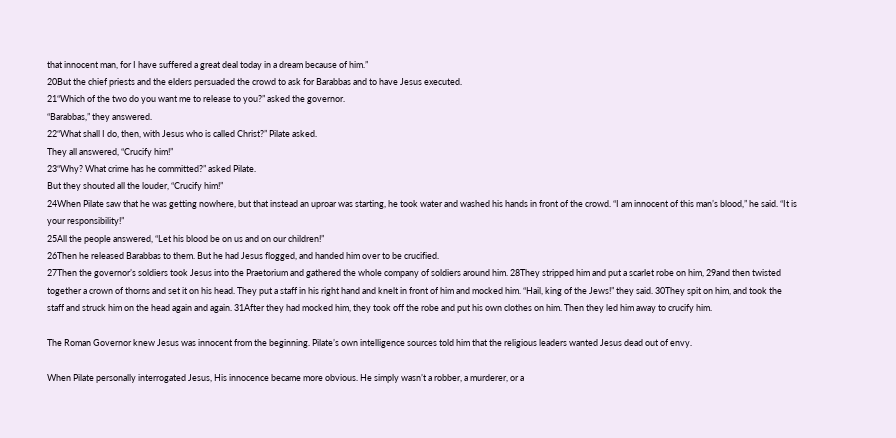that innocent man, for I have suffered a great deal today in a dream because of him.”
20But the chief priests and the elders persuaded the crowd to ask for Barabbas and to have Jesus executed.
21“Which of the two do you want me to release to you?” asked the governor.
“Barabbas,” they answered.
22“What shall I do, then, with Jesus who is called Christ?” Pilate asked.
They all answered, “Crucify him!”
23“Why? What crime has he committed?” asked Pilate.
But they shouted all the louder, “Crucify him!”
24When Pilate saw that he was getting nowhere, but that instead an uproar was starting, he took water and washed his hands in front of the crowd. “I am innocent of this man’s blood,” he said. “It is your responsibility!”
25All the people answered, “Let his blood be on us and on our children!”
26Then he released Barabbas to them. But he had Jesus flogged, and handed him over to be crucified.
27Then the governor’s soldiers took Jesus into the Praetorium and gathered the whole company of soldiers around him. 28They stripped him and put a scarlet robe on him, 29and then twisted together a crown of thorns and set it on his head. They put a staff in his right hand and knelt in front of him and mocked him. “Hail, king of the Jews!” they said. 30They spit on him, and took the staff and struck him on the head again and again. 31After they had mocked him, they took off the robe and put his own clothes on him. Then they led him away to crucify him.

The Roman Governor knew Jesus was innocent from the beginning. Pilate’s own intelligence sources told him that the religious leaders wanted Jesus dead out of envy.

When Pilate personally interrogated Jesus, His innocence became more obvious. He simply wasn’t a robber, a murderer, or a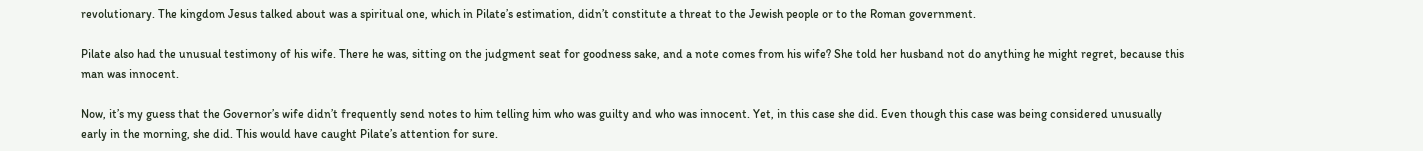revolutionary. The kingdom Jesus talked about was a spiritual one, which in Pilate’s estimation, didn’t constitute a threat to the Jewish people or to the Roman government.

Pilate also had the unusual testimony of his wife. There he was, sitting on the judgment seat for goodness sake, and a note comes from his wife? She told her husband not do anything he might regret, because this man was innocent.

Now, it’s my guess that the Governor’s wife didn’t frequently send notes to him telling him who was guilty and who was innocent. Yet, in this case she did. Even though this case was being considered unusually early in the morning, she did. This would have caught Pilate’s attention for sure.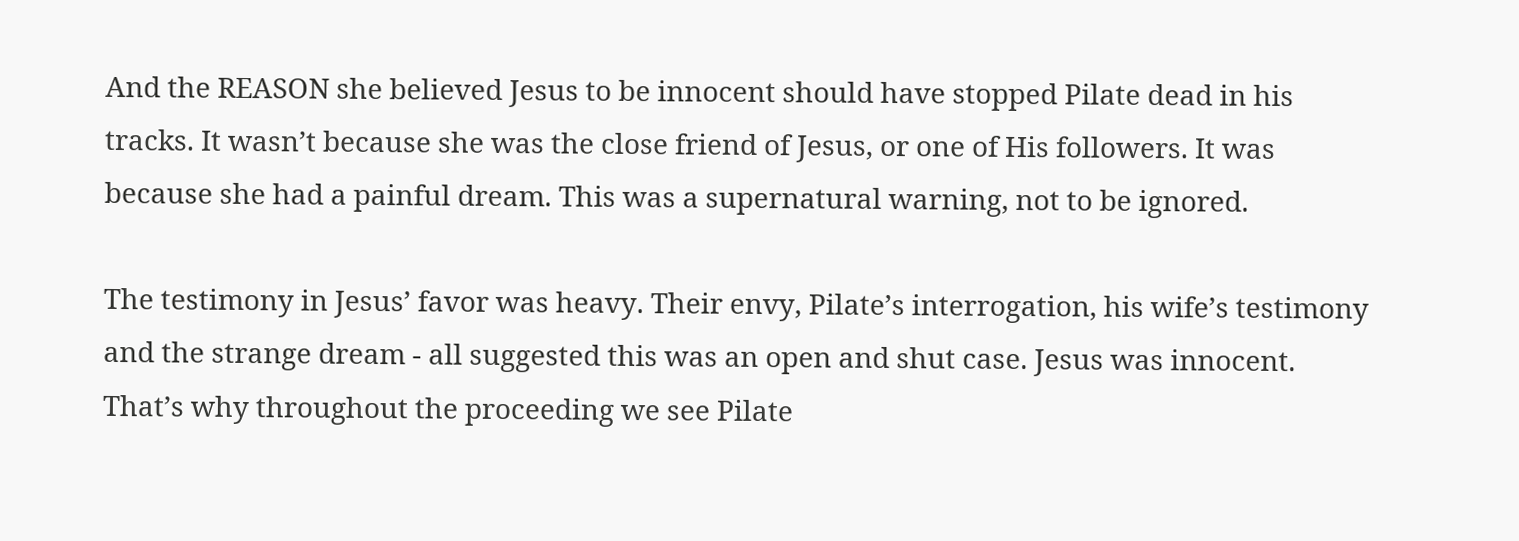And the REASON she believed Jesus to be innocent should have stopped Pilate dead in his tracks. It wasn’t because she was the close friend of Jesus, or one of His followers. It was because she had a painful dream. This was a supernatural warning, not to be ignored.

The testimony in Jesus’ favor was heavy. Their envy, Pilate’s interrogation, his wife’s testimony and the strange dream - all suggested this was an open and shut case. Jesus was innocent. That’s why throughout the proceeding we see Pilate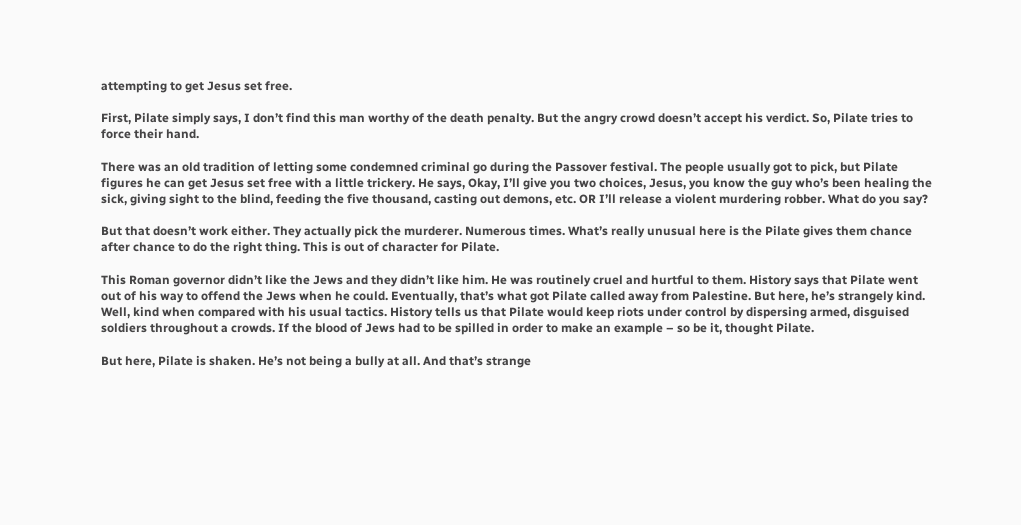attempting to get Jesus set free.

First, Pilate simply says, I don’t find this man worthy of the death penalty. But the angry crowd doesn’t accept his verdict. So, Pilate tries to force their hand.

There was an old tradition of letting some condemned criminal go during the Passover festival. The people usually got to pick, but Pilate figures he can get Jesus set free with a little trickery. He says, Okay, I’ll give you two choices, Jesus, you know the guy who’s been healing the sick, giving sight to the blind, feeding the five thousand, casting out demons, etc. OR I’ll release a violent murdering robber. What do you say?

But that doesn’t work either. They actually pick the murderer. Numerous times. What’s really unusual here is the Pilate gives them chance after chance to do the right thing. This is out of character for Pilate.

This Roman governor didn’t like the Jews and they didn’t like him. He was routinely cruel and hurtful to them. History says that Pilate went out of his way to offend the Jews when he could. Eventually, that’s what got Pilate called away from Palestine. But here, he’s strangely kind. Well, kind when compared with his usual tactics. History tells us that Pilate would keep riots under control by dispersing armed, disguised soldiers throughout a crowds. If the blood of Jews had to be spilled in order to make an example – so be it, thought Pilate.

But here, Pilate is shaken. He’s not being a bully at all. And that’s strange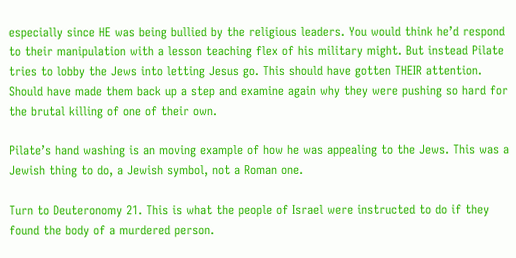especially since HE was being bullied by the religious leaders. You would think he’d respond to their manipulation with a lesson teaching flex of his military might. But instead Pilate tries to lobby the Jews into letting Jesus go. This should have gotten THEIR attention. Should have made them back up a step and examine again why they were pushing so hard for the brutal killing of one of their own.

Pilate’s hand washing is an moving example of how he was appealing to the Jews. This was a Jewish thing to do, a Jewish symbol, not a Roman one.

Turn to Deuteronomy 21. This is what the people of Israel were instructed to do if they found the body of a murdered person.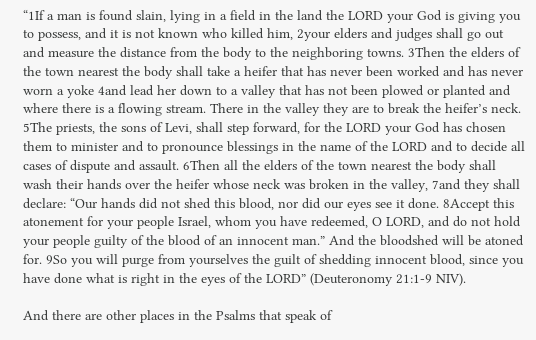“1If a man is found slain, lying in a field in the land the LORD your God is giving you to possess, and it is not known who killed him, 2your elders and judges shall go out and measure the distance from the body to the neighboring towns. 3Then the elders of the town nearest the body shall take a heifer that has never been worked and has never worn a yoke 4and lead her down to a valley that has not been plowed or planted and where there is a flowing stream. There in the valley they are to break the heifer’s neck. 5The priests, the sons of Levi, shall step forward, for the LORD your God has chosen them to minister and to pronounce blessings in the name of the LORD and to decide all cases of dispute and assault. 6Then all the elders of the town nearest the body shall wash their hands over the heifer whose neck was broken in the valley, 7and they shall declare: “Our hands did not shed this blood, nor did our eyes see it done. 8Accept this atonement for your people Israel, whom you have redeemed, O LORD, and do not hold your people guilty of the blood of an innocent man.” And the bloodshed will be atoned for. 9So you will purge from yourselves the guilt of shedding innocent blood, since you have done what is right in the eyes of the LORD” (Deuteronomy 21:1-9 NIV).

And there are other places in the Psalms that speak of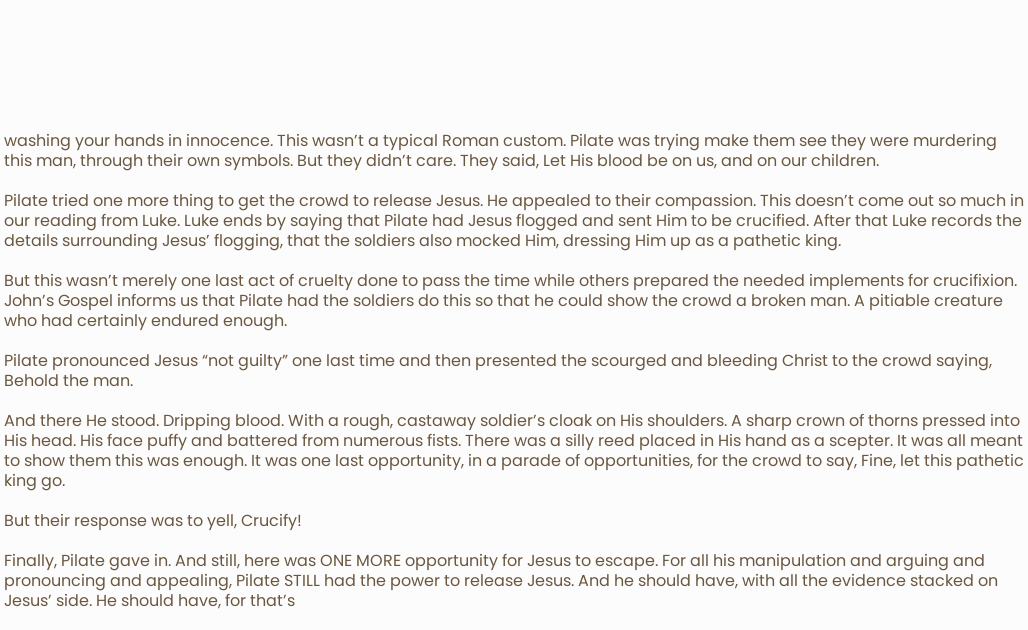washing your hands in innocence. This wasn’t a typical Roman custom. Pilate was trying make them see they were murdering this man, through their own symbols. But they didn’t care. They said, Let His blood be on us, and on our children.

Pilate tried one more thing to get the crowd to release Jesus. He appealed to their compassion. This doesn’t come out so much in our reading from Luke. Luke ends by saying that Pilate had Jesus flogged and sent Him to be crucified. After that Luke records the details surrounding Jesus’ flogging, that the soldiers also mocked Him, dressing Him up as a pathetic king.

But this wasn’t merely one last act of cruelty done to pass the time while others prepared the needed implements for crucifixion. John’s Gospel informs us that Pilate had the soldiers do this so that he could show the crowd a broken man. A pitiable creature who had certainly endured enough.

Pilate pronounced Jesus “not guilty” one last time and then presented the scourged and bleeding Christ to the crowd saying, Behold the man.

And there He stood. Dripping blood. With a rough, castaway soldier’s cloak on His shoulders. A sharp crown of thorns pressed into His head. His face puffy and battered from numerous fists. There was a silly reed placed in His hand as a scepter. It was all meant to show them this was enough. It was one last opportunity, in a parade of opportunities, for the crowd to say, Fine, let this pathetic king go.

But their response was to yell, Crucify!

Finally, Pilate gave in. And still, here was ONE MORE opportunity for Jesus to escape. For all his manipulation and arguing and pronouncing and appealing, Pilate STILL had the power to release Jesus. And he should have, with all the evidence stacked on Jesus’ side. He should have, for that’s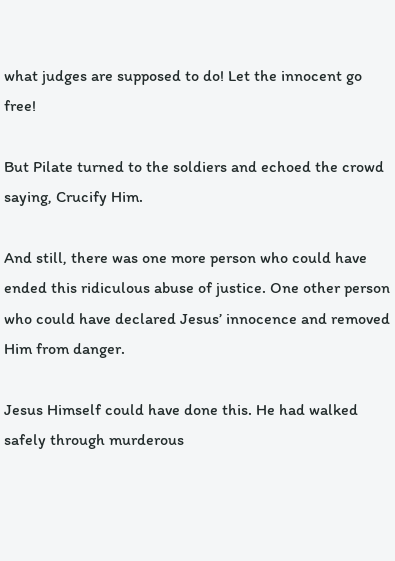what judges are supposed to do! Let the innocent go free!

But Pilate turned to the soldiers and echoed the crowd saying, Crucify Him.

And still, there was one more person who could have ended this ridiculous abuse of justice. One other person who could have declared Jesus’ innocence and removed Him from danger.

Jesus Himself could have done this. He had walked safely through murderous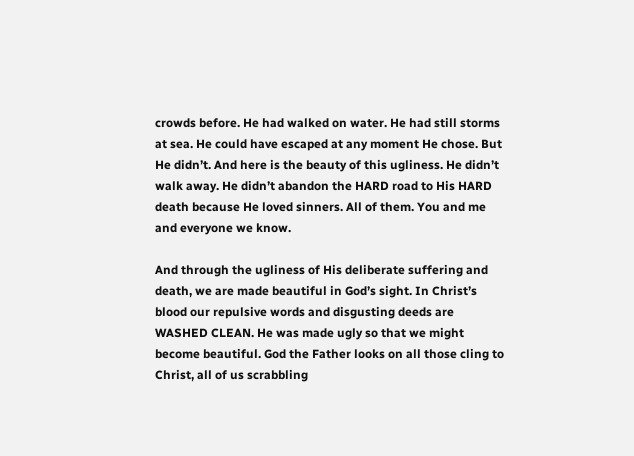crowds before. He had walked on water. He had still storms at sea. He could have escaped at any moment He chose. But He didn’t. And here is the beauty of this ugliness. He didn’t walk away. He didn’t abandon the HARD road to His HARD death because He loved sinners. All of them. You and me and everyone we know.

And through the ugliness of His deliberate suffering and death, we are made beautiful in God’s sight. In Christ’s blood our repulsive words and disgusting deeds are WASHED CLEAN. He was made ugly so that we might become beautiful. God the Father looks on all those cling to Christ, all of us scrabbling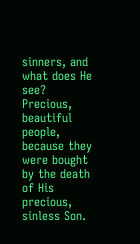sinners, and what does He see? Precious, beautiful people, because they were bought by the death of His precious, sinless Son.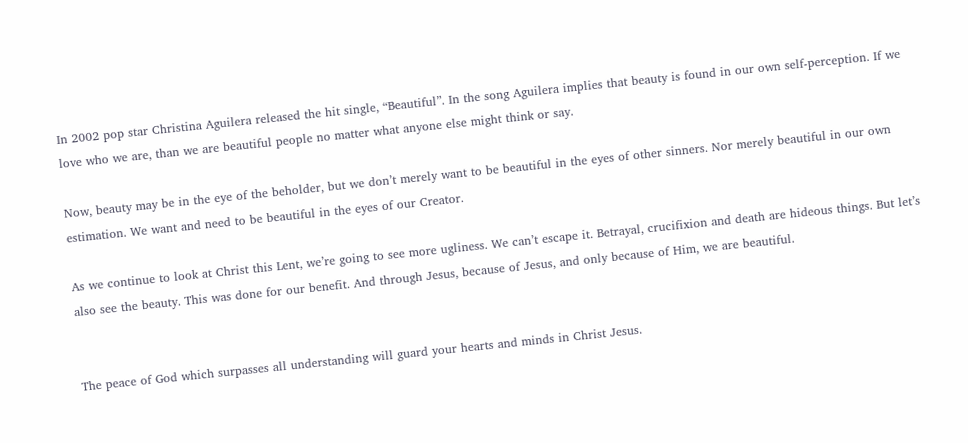In 2002 pop star Christina Aguilera released the hit single, “Beautiful”. In the song Aguilera implies that beauty is found in our own self-perception. If we love who we are, than we are beautiful people no matter what anyone else might think or say.

Now, beauty may be in the eye of the beholder, but we don’t merely want to be beautiful in the eyes of other sinners. Nor merely beautiful in our own estimation. We want and need to be beautiful in the eyes of our Creator.

As we continue to look at Christ this Lent, we’re going to see more ugliness. We can’t escape it. Betrayal, crucifixion and death are hideous things. But let’s also see the beauty. This was done for our benefit. And through Jesus, because of Jesus, and only because of Him, we are beautiful.


The peace of God which surpasses all understanding will guard your hearts and minds in Christ Jesus.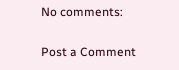No comments:

Post a Comment